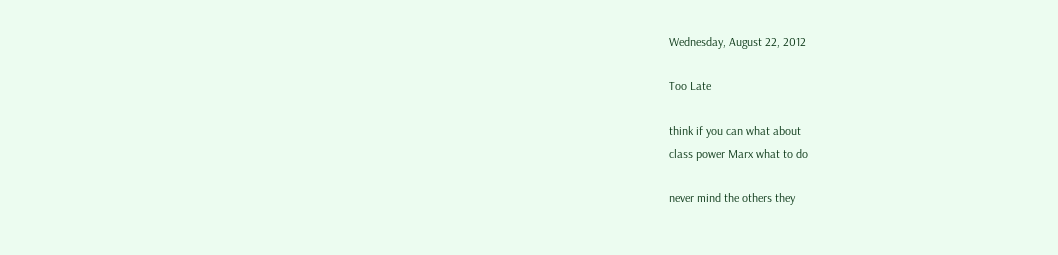Wednesday, August 22, 2012

Too Late

think if you can what about
class power Marx what to do

never mind the others they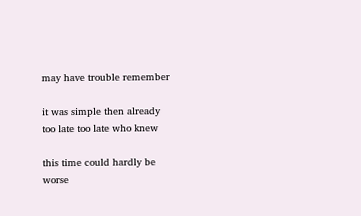may have trouble remember

it was simple then already
too late too late who knew

this time could hardly be
worse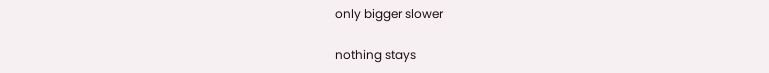only bigger slower

nothing stays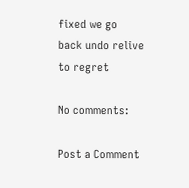fixed we go
back undo relive to regret

No comments:

Post a Comment